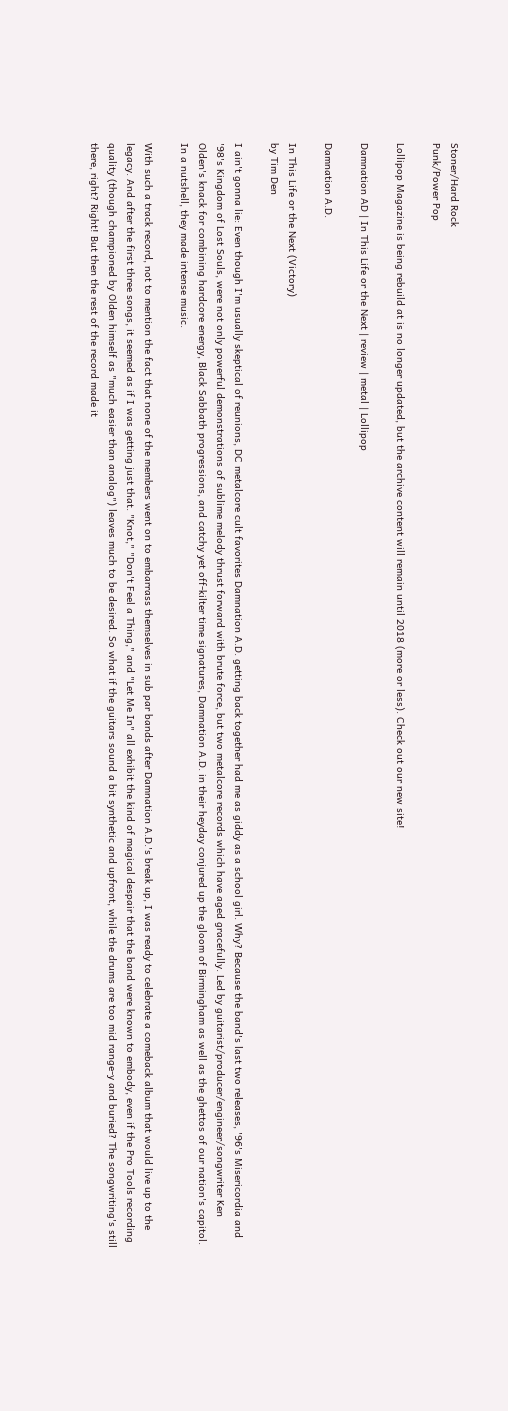Stoner/Hard Rock
Punk/Power Pop

Lollipop Magazine is being rebuild at is no longer updated, but the archive content will remain until 2018 (more or less). Check out our new site!

Damnation AD | In This Life or the Next | review | metal | Lollipop

Damnation A.D.

In This Life or the Next (Victory)
by Tim Den

I ain't gonna lie: Even though I'm usually skeptical of reunions, DC metalcore cult favorites Damnation A.D. getting back together had me as giddy as a school girl. Why? Because the band's last two releases, '96's Misericordia and '98's Kingdom of Lost Souls, were not only powerful demonstrations of sublime melody thrust forward with brute force, but two metalcore records which have aged gracefully. Led by guitarist/producer/engineer/songwriter Ken Olden's knack for combining hardcore energy, Black Sabbath progressions, and catchy yet off-kilter time signatures, Damnation A.D. in their heyday conjured up the gloom of Birmingham as well as the ghettos of our nation's capitol. In a nutshell, they made intense music.

With such a track record, not to mention the fact that none of the members went on to embarrass themselves in sub par bands after Damnation A.D.'s break up, I was ready to celebrate a comeback album that would live up to the legacy. And after the first three songs, it seemed as if I was getting just that. "Knot," "Don't Feel a Thing," and "Let Me In" all exhibit the kind of magical despair that the band were known to embody, even if the Pro Tools recording quality (though championed by Olden himself as "much easier than analog") leaves much to be desired. So what if the guitars sound a bit synthetic and upfront, while the drums are too mid range-y and buried? The songwriting's still there, right? Right! But then the rest of the record made it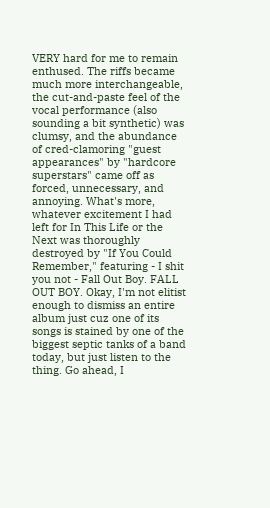VERY hard for me to remain enthused. The riffs became much more interchangeable, the cut-and-paste feel of the vocal performance (also sounding a bit synthetic) was clumsy, and the abundance of cred-clamoring "guest appearances" by "hardcore superstars" came off as forced, unnecessary, and annoying. What's more, whatever excitement I had left for In This Life or the Next was thoroughly destroyed by "If You Could Remember," featuring - I shit you not - Fall Out Boy. FALL OUT BOY. Okay, I'm not elitist enough to dismiss an entire album just cuz one of its songs is stained by one of the biggest septic tanks of a band today, but just listen to the thing. Go ahead, I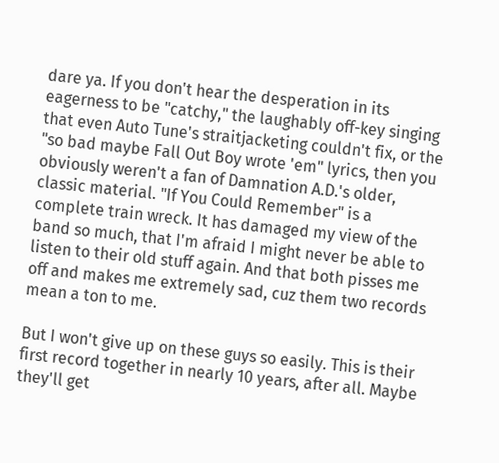dare ya. If you don't hear the desperation in its eagerness to be "catchy," the laughably off-key singing that even Auto Tune's straitjacketing couldn't fix, or the "so bad maybe Fall Out Boy wrote 'em" lyrics, then you obviously weren't a fan of Damnation A.D.'s older, classic material. "If You Could Remember" is a complete train wreck. It has damaged my view of the band so much, that I'm afraid I might never be able to listen to their old stuff again. And that both pisses me off and makes me extremely sad, cuz them two records mean a ton to me.

But I won't give up on these guys so easily. This is their first record together in nearly 10 years, after all. Maybe they'll get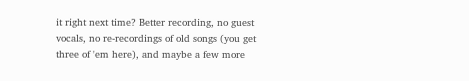it right next time? Better recording, no guest vocals, no re-recordings of old songs (you get three of 'em here), and maybe a few more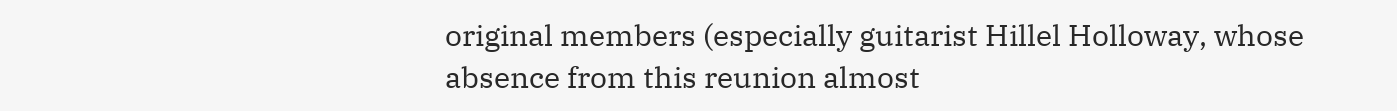original members (especially guitarist Hillel Holloway, whose absence from this reunion almost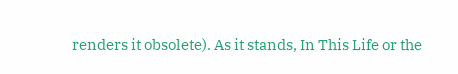renders it obsolete). As it stands, In This Life or the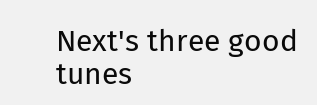Next's three good tunes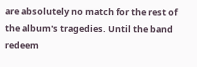are absolutely no match for the rest of the album's tragedies. Until the band redeem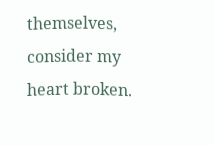themselves, consider my heart broken.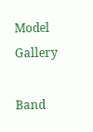Model Gallery

Band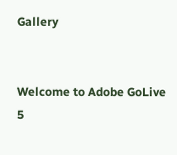Gallery


Welcome to Adobe GoLive 5